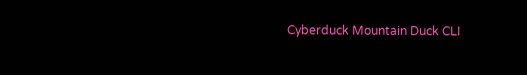Cyberduck Mountain Duck CLI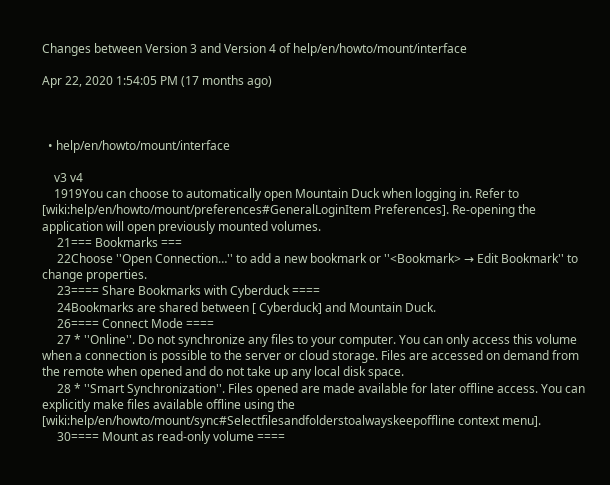Changes between Version 3 and Version 4 of help/en/howto/mount/interface

Apr 22, 2020 1:54:05 PM (17 months ago)



  • help/en/howto/mount/interface

    v3 v4
    1919You can choose to automatically open Mountain Duck when logging in. Refer to [wiki:help/en/howto/mount/preferences#GeneralLoginItem Preferences]. Re-opening the application will open previously mounted volumes.
     21=== Bookmarks ===
     22Choose ''Open Connection…'' to add a new bookmark or ''<Bookmark> → Edit Bookmark'' to change properties.
     23==== Share Bookmarks with Cyberduck ====
     24Bookmarks are shared between [ Cyberduck] and Mountain Duck.
     26==== Connect Mode ====
     27 * ''Online''. Do not synchronize any files to your computer. You can only access this volume when a connection is possible to the server or cloud storage. Files are accessed on demand from the remote when opened and do not take up any local disk space.
     28 * ''Smart Synchronization''. Files opened are made available for later offline access. You can explicitly make files available offline using the [wiki:help/en/howto/mount/sync#Selectfilesandfolderstoalwayskeepoffline context menu].
     30==== Mount as read-only volume ====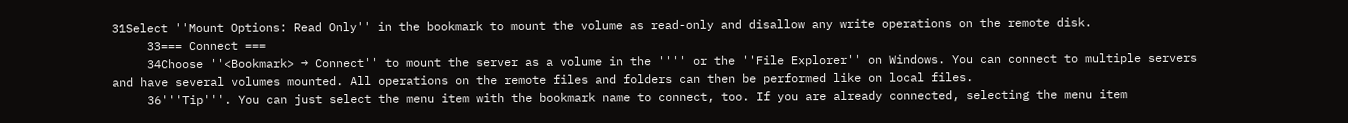31Select ''Mount Options: Read Only'' in the bookmark to mount the volume as read-only and disallow any write operations on the remote disk.
     33=== Connect ===
     34Choose ''<Bookmark> → Connect'' to mount the server as a volume in the '''' or the ''File Explorer'' on Windows. You can connect to multiple servers and have several volumes mounted. All operations on the remote files and folders can then be performed like on local files.
     36'''Tip'''. You can just select the menu item with the bookmark name to connect, too. If you are already connected, selecting the menu item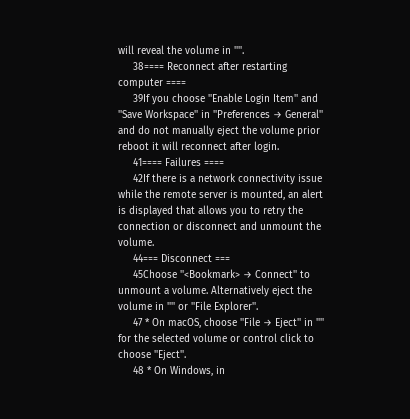will reveal the volume in ''''.
     38==== Reconnect after restarting computer ====
     39If you choose ''Enable Login Item'' and ''Save Workspace'' in ''Preferences → General'' and do not manually eject the volume prior reboot it will reconnect after login.
     41==== Failures ====
     42If there is a network connectivity issue while the remote server is mounted, an alert is displayed that allows you to retry the connection or disconnect and unmount the volume.
     44=== Disconnect ===
     45Choose ''<Bookmark> → Connect'' to unmount a volume. Alternatively eject the volume in '''' or ''File Explorer''.
     47 * On macOS, choose ''File → Eject'' in '''' for the selected volume or control click to choose ''Eject''.
     48 * On Windows, in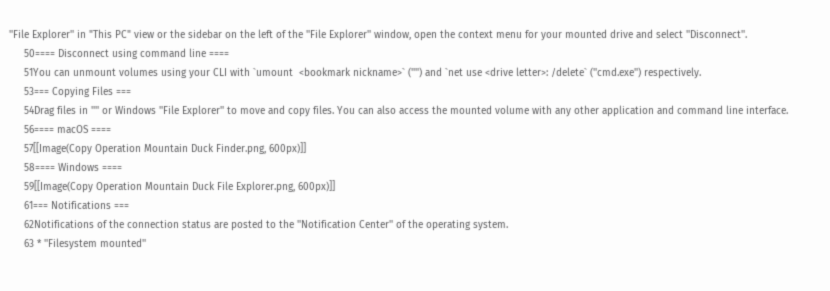''File Explorer'' in "This PC" view or the sidebar on the left of the ''File Explorer'' window, open the context menu for your mounted drive and select ''Disconnect''.
     50==== Disconnect using command line ====
     51You can unmount volumes using your CLI with `umount  <bookmark nickname>` ('''') and `net use <drive letter>: /delete` (''cmd.exe'') respectively.
     53=== Copying Files ===
     54Drag files in '''' or Windows ''File Explorer'' to move and copy files. You can also access the mounted volume with any other application and command line interface.
     56==== macOS ====
     57[[Image(Copy Operation Mountain Duck Finder.png, 600px)]]
     58==== Windows ====
     59[[Image(Copy Operation Mountain Duck File Explorer.png, 600px)]]
     61=== Notifications ===
     62Notifications of the connection status are posted to the ''Notification Center'' of the operating system.
     63 * ''Filesystem mounted''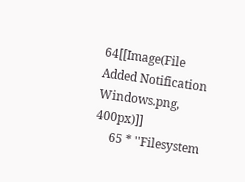64[[Image(File Added Notification Windows.png, 400px)]]
     65 * ''Filesystem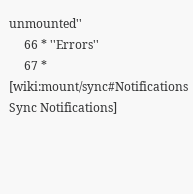unmounted''
     66 * ''Errors''
     67 * [wiki:mount/sync#Notifications Sync Notifications]